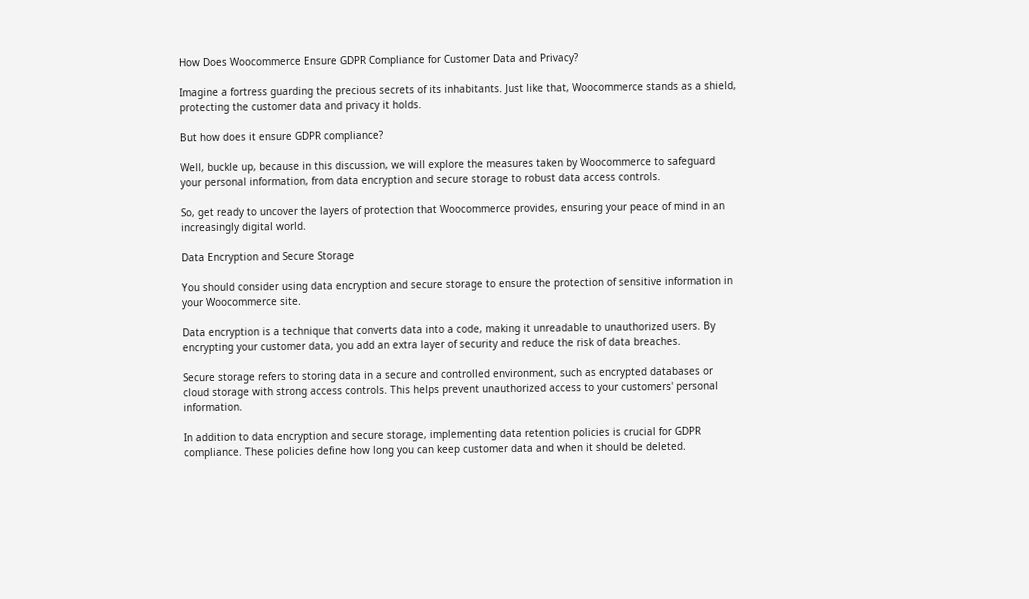How Does Woocommerce Ensure GDPR Compliance for Customer Data and Privacy?

Imagine a fortress guarding the precious secrets of its inhabitants. Just like that, Woocommerce stands as a shield, protecting the customer data and privacy it holds.

But how does it ensure GDPR compliance?

Well, buckle up, because in this discussion, we will explore the measures taken by Woocommerce to safeguard your personal information, from data encryption and secure storage to robust data access controls.

So, get ready to uncover the layers of protection that Woocommerce provides, ensuring your peace of mind in an increasingly digital world.

Data Encryption and Secure Storage

You should consider using data encryption and secure storage to ensure the protection of sensitive information in your Woocommerce site.

Data encryption is a technique that converts data into a code, making it unreadable to unauthorized users. By encrypting your customer data, you add an extra layer of security and reduce the risk of data breaches.

Secure storage refers to storing data in a secure and controlled environment, such as encrypted databases or cloud storage with strong access controls. This helps prevent unauthorized access to your customers' personal information.

In addition to data encryption and secure storage, implementing data retention policies is crucial for GDPR compliance. These policies define how long you can keep customer data and when it should be deleted.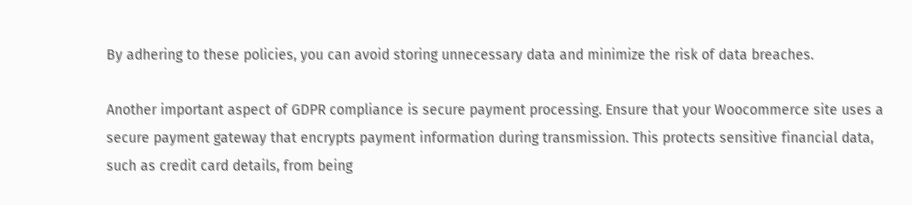By adhering to these policies, you can avoid storing unnecessary data and minimize the risk of data breaches.

Another important aspect of GDPR compliance is secure payment processing. Ensure that your Woocommerce site uses a secure payment gateway that encrypts payment information during transmission. This protects sensitive financial data, such as credit card details, from being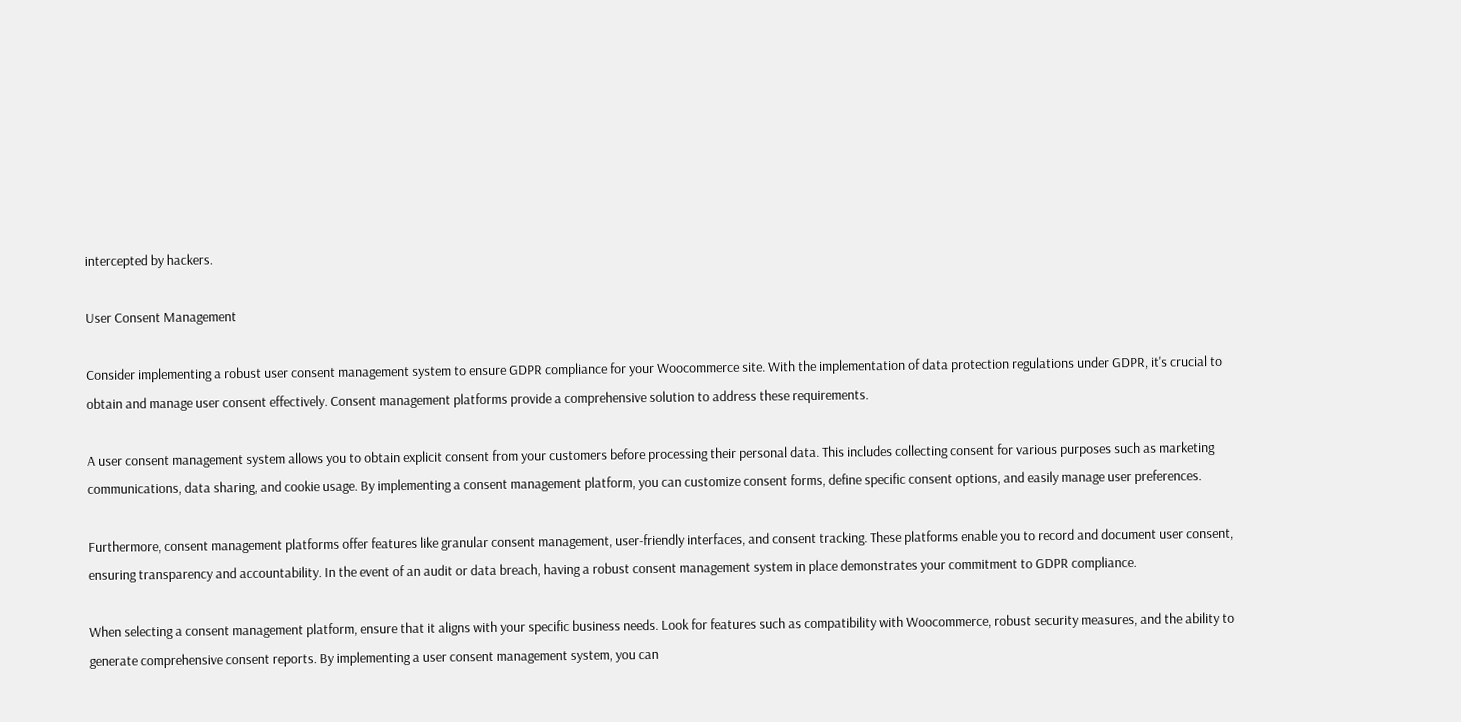intercepted by hackers.

User Consent Management

Consider implementing a robust user consent management system to ensure GDPR compliance for your Woocommerce site. With the implementation of data protection regulations under GDPR, it's crucial to obtain and manage user consent effectively. Consent management platforms provide a comprehensive solution to address these requirements.

A user consent management system allows you to obtain explicit consent from your customers before processing their personal data. This includes collecting consent for various purposes such as marketing communications, data sharing, and cookie usage. By implementing a consent management platform, you can customize consent forms, define specific consent options, and easily manage user preferences.

Furthermore, consent management platforms offer features like granular consent management, user-friendly interfaces, and consent tracking. These platforms enable you to record and document user consent, ensuring transparency and accountability. In the event of an audit or data breach, having a robust consent management system in place demonstrates your commitment to GDPR compliance.

When selecting a consent management platform, ensure that it aligns with your specific business needs. Look for features such as compatibility with Woocommerce, robust security measures, and the ability to generate comprehensive consent reports. By implementing a user consent management system, you can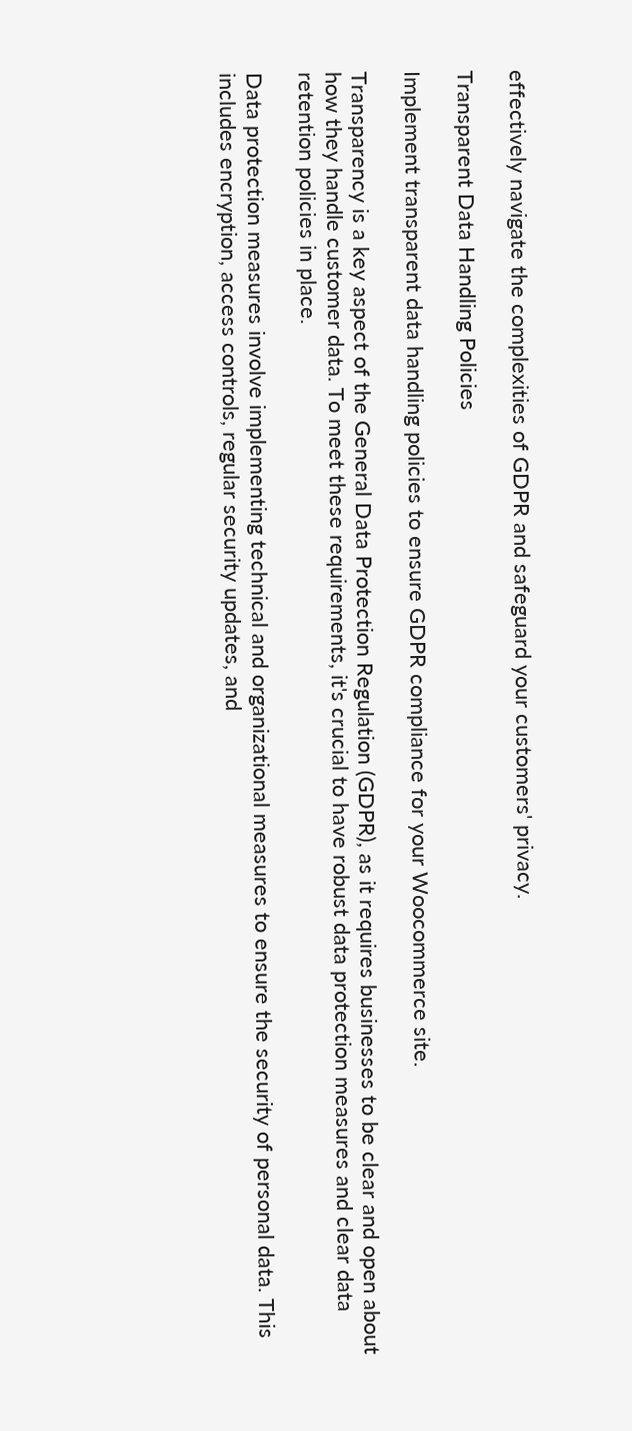effectively navigate the complexities of GDPR and safeguard your customers' privacy.

Transparent Data Handling Policies

Implement transparent data handling policies to ensure GDPR compliance for your Woocommerce site.

Transparency is a key aspect of the General Data Protection Regulation (GDPR), as it requires businesses to be clear and open about how they handle customer data. To meet these requirements, it's crucial to have robust data protection measures and clear data retention policies in place.

Data protection measures involve implementing technical and organizational measures to ensure the security of personal data. This includes encryption, access controls, regular security updates, and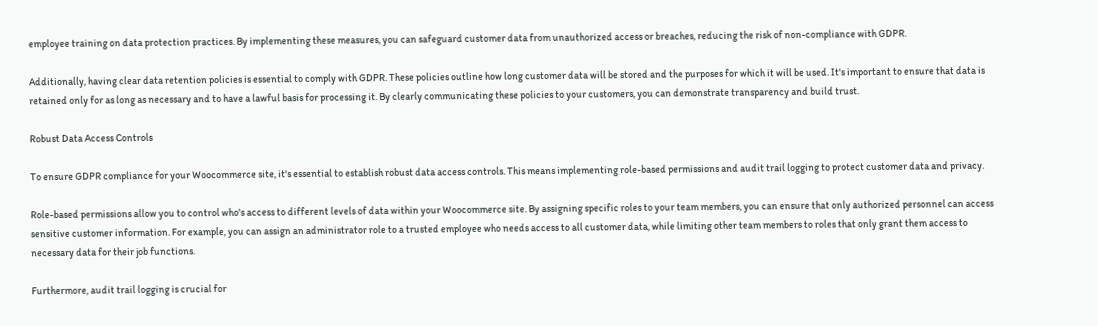employee training on data protection practices. By implementing these measures, you can safeguard customer data from unauthorized access or breaches, reducing the risk of non-compliance with GDPR.

Additionally, having clear data retention policies is essential to comply with GDPR. These policies outline how long customer data will be stored and the purposes for which it will be used. It's important to ensure that data is retained only for as long as necessary and to have a lawful basis for processing it. By clearly communicating these policies to your customers, you can demonstrate transparency and build trust.

Robust Data Access Controls

To ensure GDPR compliance for your Woocommerce site, it's essential to establish robust data access controls. This means implementing role-based permissions and audit trail logging to protect customer data and privacy.

Role-based permissions allow you to control who's access to different levels of data within your Woocommerce site. By assigning specific roles to your team members, you can ensure that only authorized personnel can access sensitive customer information. For example, you can assign an administrator role to a trusted employee who needs access to all customer data, while limiting other team members to roles that only grant them access to necessary data for their job functions.

Furthermore, audit trail logging is crucial for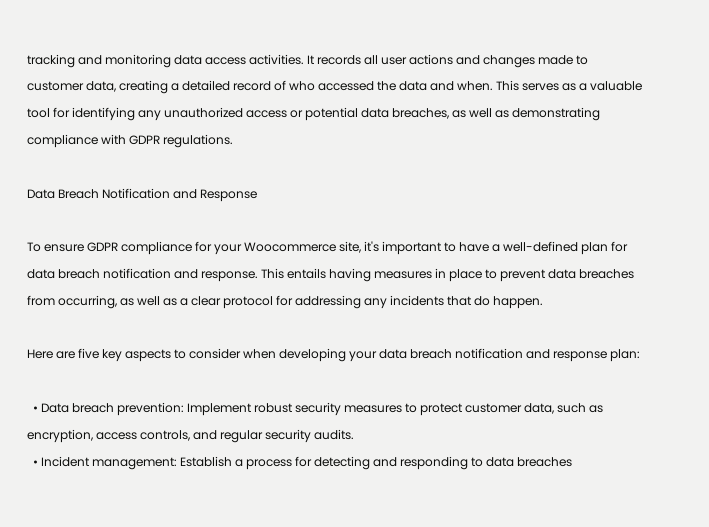tracking and monitoring data access activities. It records all user actions and changes made to customer data, creating a detailed record of who accessed the data and when. This serves as a valuable tool for identifying any unauthorized access or potential data breaches, as well as demonstrating compliance with GDPR regulations.

Data Breach Notification and Response

To ensure GDPR compliance for your Woocommerce site, it's important to have a well-defined plan for data breach notification and response. This entails having measures in place to prevent data breaches from occurring, as well as a clear protocol for addressing any incidents that do happen.

Here are five key aspects to consider when developing your data breach notification and response plan:

  • Data breach prevention: Implement robust security measures to protect customer data, such as encryption, access controls, and regular security audits.
  • Incident management: Establish a process for detecting and responding to data breaches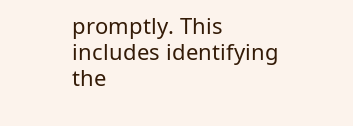promptly. This includes identifying the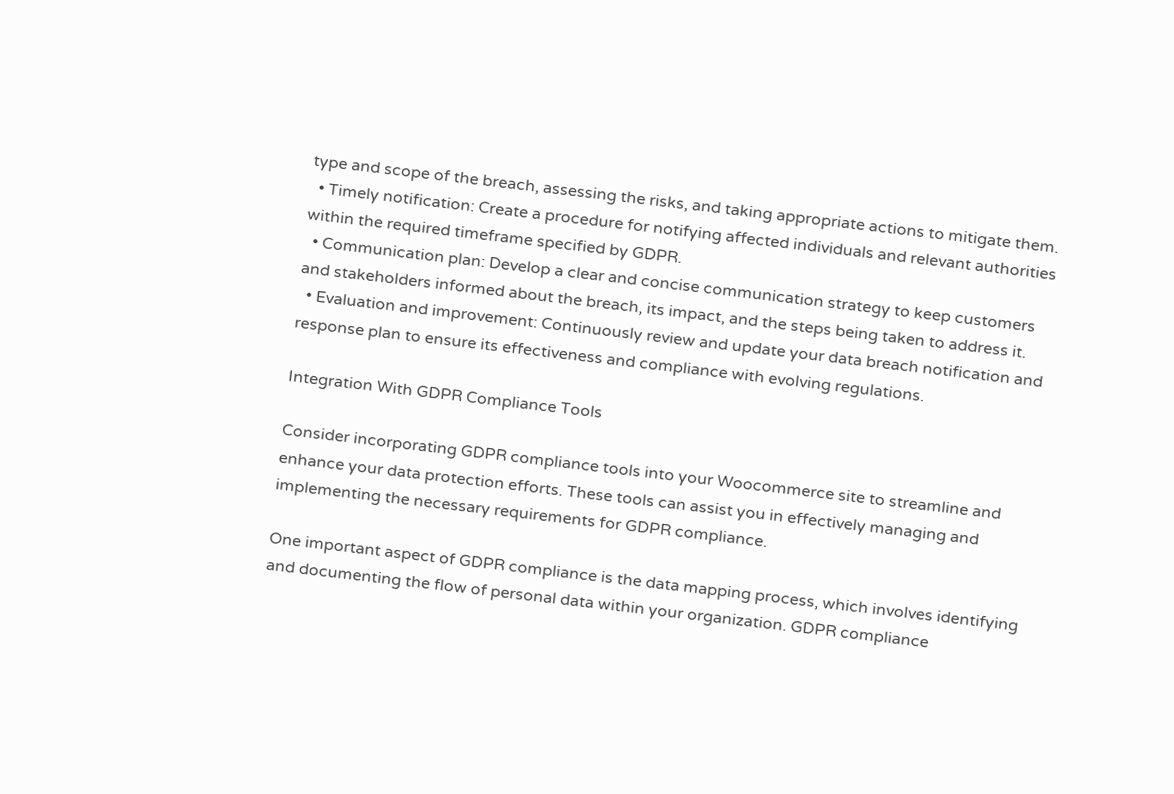type and scope of the breach, assessing the risks, and taking appropriate actions to mitigate them.
  • Timely notification: Create a procedure for notifying affected individuals and relevant authorities within the required timeframe specified by GDPR.
  • Communication plan: Develop a clear and concise communication strategy to keep customers and stakeholders informed about the breach, its impact, and the steps being taken to address it.
  • Evaluation and improvement: Continuously review and update your data breach notification and response plan to ensure its effectiveness and compliance with evolving regulations.

Integration With GDPR Compliance Tools

Consider incorporating GDPR compliance tools into your Woocommerce site to streamline and enhance your data protection efforts. These tools can assist you in effectively managing and implementing the necessary requirements for GDPR compliance.

One important aspect of GDPR compliance is the data mapping process, which involves identifying and documenting the flow of personal data within your organization. GDPR compliance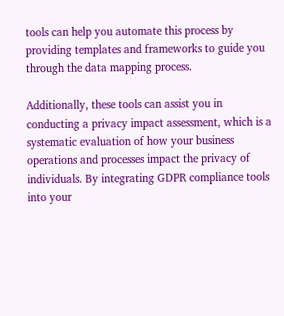tools can help you automate this process by providing templates and frameworks to guide you through the data mapping process.

Additionally, these tools can assist you in conducting a privacy impact assessment, which is a systematic evaluation of how your business operations and processes impact the privacy of individuals. By integrating GDPR compliance tools into your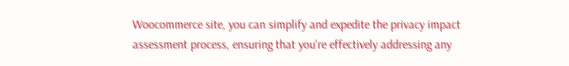Woocommerce site, you can simplify and expedite the privacy impact assessment process, ensuring that you're effectively addressing any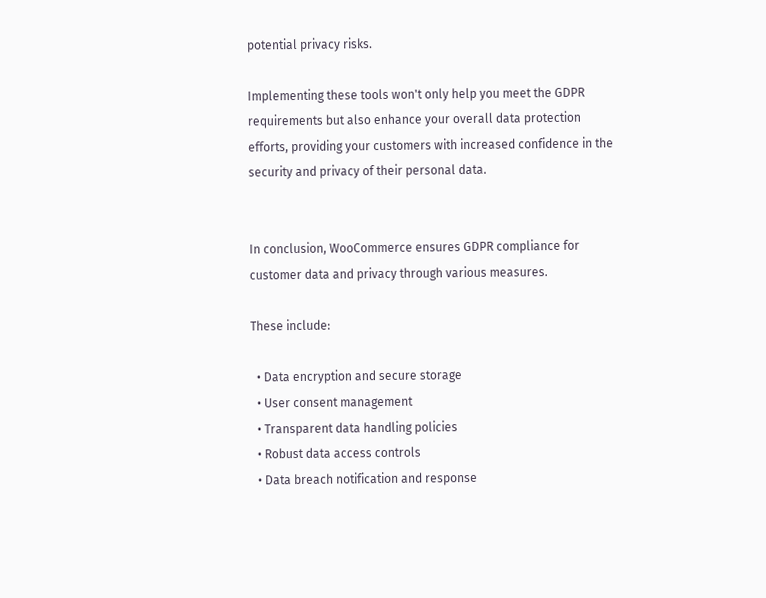potential privacy risks.

Implementing these tools won't only help you meet the GDPR requirements but also enhance your overall data protection efforts, providing your customers with increased confidence in the security and privacy of their personal data.


In conclusion, WooCommerce ensures GDPR compliance for customer data and privacy through various measures.

These include:

  • Data encryption and secure storage
  • User consent management
  • Transparent data handling policies
  • Robust data access controls
  • Data breach notification and response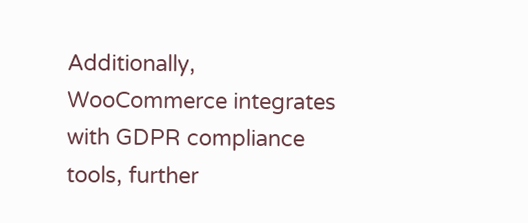Additionally, WooCommerce integrates with GDPR compliance tools, further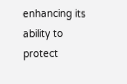enhancing its ability to protect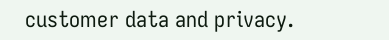customer data and privacy.